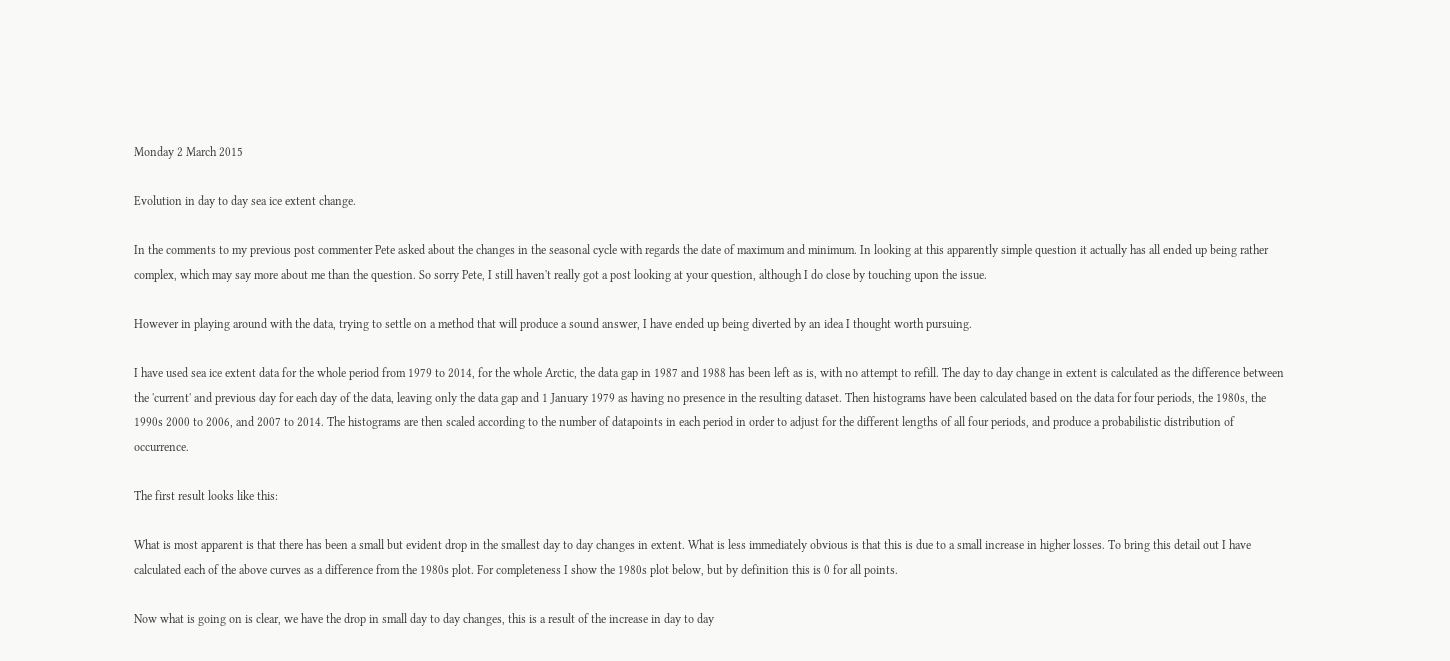Monday 2 March 2015

Evolution in day to day sea ice extent change.

In the comments to my previous post commenter Pete asked about the changes in the seasonal cycle with regards the date of maximum and minimum. In looking at this apparently simple question it actually has all ended up being rather complex, which may say more about me than the question. So sorry Pete, I still haven't really got a post looking at your question, although I do close by touching upon the issue.

However in playing around with the data, trying to settle on a method that will produce a sound answer, I have ended up being diverted by an idea I thought worth pursuing.

I have used sea ice extent data for the whole period from 1979 to 2014, for the whole Arctic, the data gap in 1987 and 1988 has been left as is, with no attempt to refill. The day to day change in extent is calculated as the difference between the 'current' and previous day for each day of the data, leaving only the data gap and 1 January 1979 as having no presence in the resulting dataset. Then histograms have been calculated based on the data for four periods, the 1980s, the 1990s 2000 to 2006, and 2007 to 2014. The histograms are then scaled according to the number of datapoints in each period in order to adjust for the different lengths of all four periods, and produce a probabilistic distribution of occurrence.

The first result looks like this:

What is most apparent is that there has been a small but evident drop in the smallest day to day changes in extent. What is less immediately obvious is that this is due to a small increase in higher losses. To bring this detail out I have calculated each of the above curves as a difference from the 1980s plot. For completeness I show the 1980s plot below, but by definition this is 0 for all points.

Now what is going on is clear, we have the drop in small day to day changes, this is a result of the increase in day to day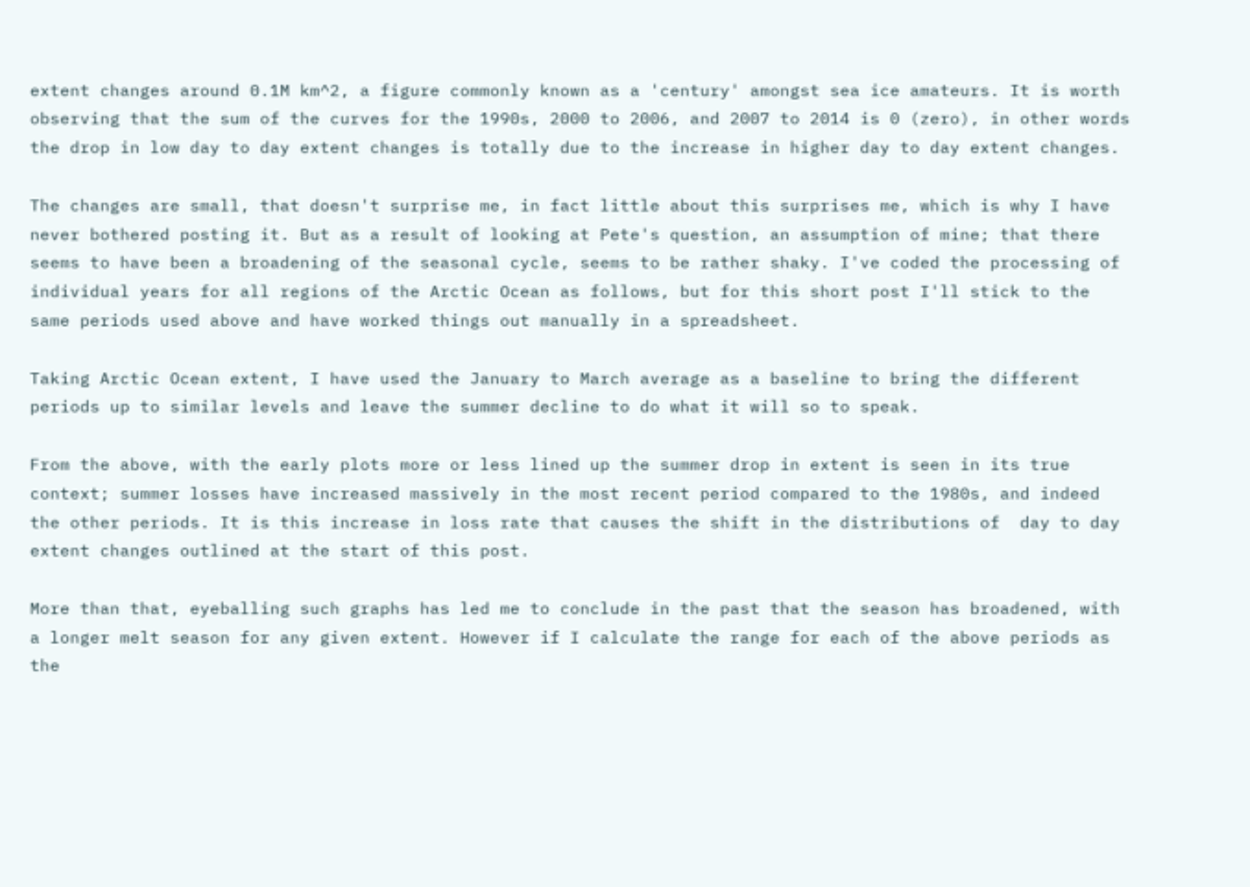extent changes around 0.1M km^2, a figure commonly known as a 'century' amongst sea ice amateurs. It is worth observing that the sum of the curves for the 1990s, 2000 to 2006, and 2007 to 2014 is 0 (zero), in other words the drop in low day to day extent changes is totally due to the increase in higher day to day extent changes.

The changes are small, that doesn't surprise me, in fact little about this surprises me, which is why I have never bothered posting it. But as a result of looking at Pete's question, an assumption of mine; that there seems to have been a broadening of the seasonal cycle, seems to be rather shaky. I've coded the processing of individual years for all regions of the Arctic Ocean as follows, but for this short post I'll stick to the same periods used above and have worked things out manually in a spreadsheet.

Taking Arctic Ocean extent, I have used the January to March average as a baseline to bring the different periods up to similar levels and leave the summer decline to do what it will so to speak.

From the above, with the early plots more or less lined up the summer drop in extent is seen in its true context; summer losses have increased massively in the most recent period compared to the 1980s, and indeed the other periods. It is this increase in loss rate that causes the shift in the distributions of  day to day extent changes outlined at the start of this post.

More than that, eyeballing such graphs has led me to conclude in the past that the season has broadened, with a longer melt season for any given extent. However if I calculate the range for each of the above periods as the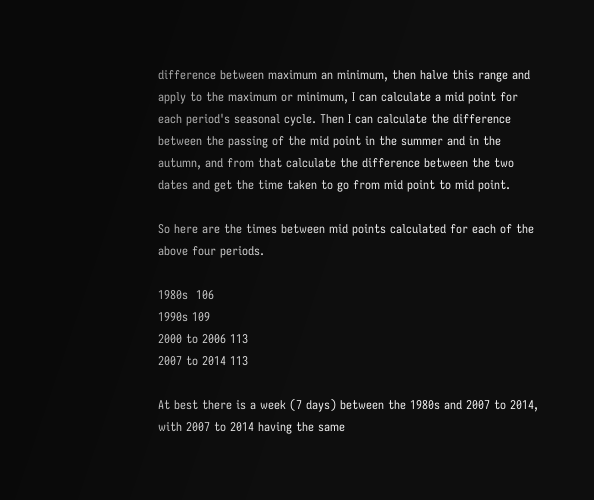difference between maximum an minimum, then halve this range and apply to the maximum or minimum, I can calculate a mid point for each period's seasonal cycle. Then I can calculate the difference between the passing of the mid point in the summer and in the autumn, and from that calculate the difference between the two dates and get the time taken to go from mid point to mid point.

So here are the times between mid points calculated for each of the above four periods.

1980s  106
1990s 109
2000 to 2006 113
2007 to 2014 113

At best there is a week (7 days) between the 1980s and 2007 to 2014, with 2007 to 2014 having the same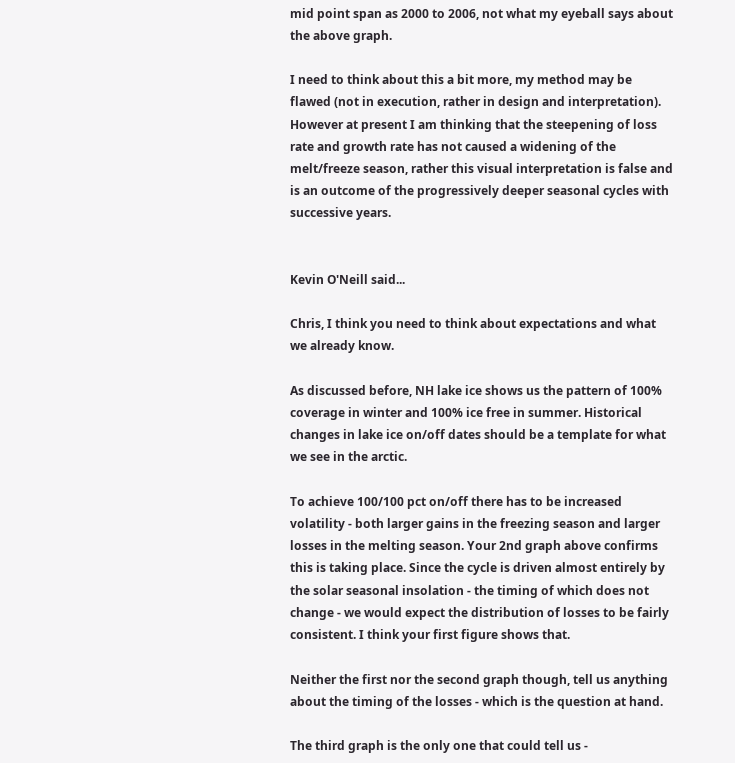mid point span as 2000 to 2006, not what my eyeball says about the above graph.

I need to think about this a bit more, my method may be flawed (not in execution, rather in design and interpretation). However at present I am thinking that the steepening of loss rate and growth rate has not caused a widening of the melt/freeze season, rather this visual interpretation is false and is an outcome of the progressively deeper seasonal cycles with successive years.


Kevin O'Neill said...

Chris, I think you need to think about expectations and what we already know.

As discussed before, NH lake ice shows us the pattern of 100% coverage in winter and 100% ice free in summer. Historical changes in lake ice on/off dates should be a template for what we see in the arctic.

To achieve 100/100 pct on/off there has to be increased volatility - both larger gains in the freezing season and larger losses in the melting season. Your 2nd graph above confirms this is taking place. Since the cycle is driven almost entirely by the solar seasonal insolation - the timing of which does not change - we would expect the distribution of losses to be fairly consistent. I think your first figure shows that.

Neither the first nor the second graph though, tell us anything about the timing of the losses - which is the question at hand.

The third graph is the only one that could tell us -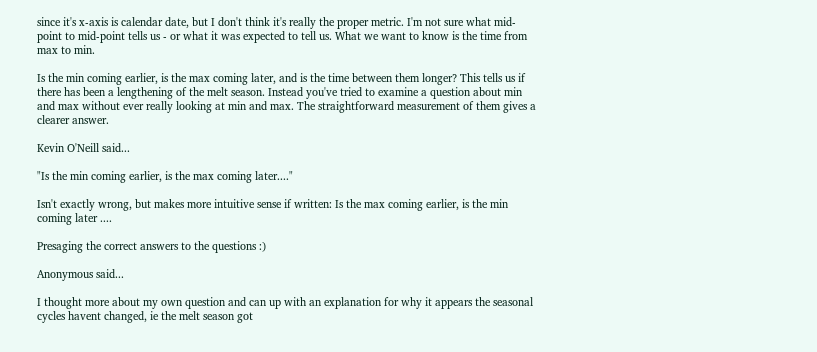since it's x-axis is calendar date, but I don't think it's really the proper metric. I'm not sure what mid-point to mid-point tells us - or what it was expected to tell us. What we want to know is the time from max to min.

Is the min coming earlier, is the max coming later, and is the time between them longer? This tells us if there has been a lengthening of the melt season. Instead you've tried to examine a question about min and max without ever really looking at min and max. The straightforward measurement of them gives a clearer answer.

Kevin O'Neill said...

"Is the min coming earlier, is the max coming later...."

Isn't exactly wrong, but makes more intuitive sense if written: Is the max coming earlier, is the min coming later ....

Presaging the correct answers to the questions :)

Anonymous said...

I thought more about my own question and can up with an explanation for why it appears the seasonal cycles havent changed, ie the melt season got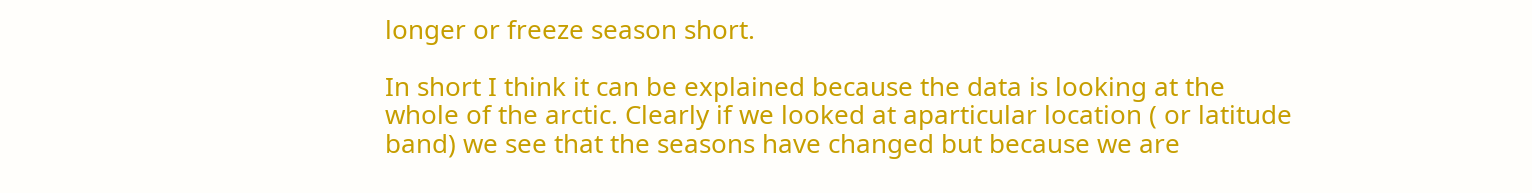longer or freeze season short.

In short I think it can be explained because the data is looking at the whole of the arctic. Clearly if we looked at aparticular location ( or latitude band) we see that the seasons have changed but because we are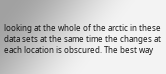looking at the whole of the arctic in these data sets at the same time the changes at each location is obscured. The best way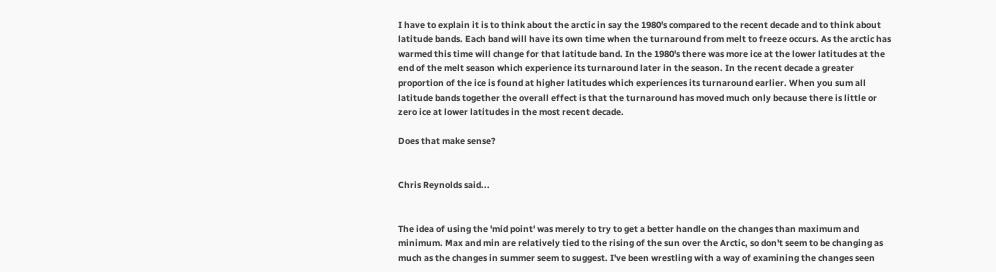I have to explain it is to think about the arctic in say the 1980's compared to the recent decade and to think about latitude bands. Each band will have its own time when the turnaround from melt to freeze occurs. As the arctic has warmed this time will change for that latitude band. In the 1980's there was more ice at the lower latitudes at the end of the melt season which experience its turnaround later in the season. In the recent decade a greater proportion of the ice is found at higher latitudes which experiences its turnaround earlier. When you sum all latitude bands together the overall effect is that the turnaround has moved much only because there is little or zero ice at lower latitudes in the most recent decade.

Does that make sense?


Chris Reynolds said...


The idea of using the 'mid point' was merely to try to get a better handle on the changes than maximum and minimum. Max and min are relatively tied to the rising of the sun over the Arctic, so don't seem to be changing as much as the changes in summer seem to suggest. I've been wrestling with a way of examining the changes seen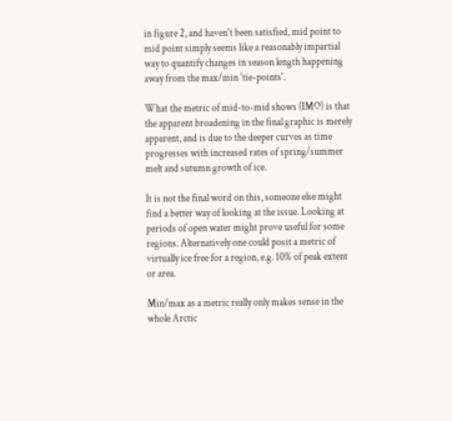in figure 2, and haven't been satisfied, mid point to mid point simply seems like a reasonably impartial way to quantify changes in season length happening away from the max/min 'tie-points'.

What the metric of mid-to-mid shows (IMO) is that the apparent broadening in the final graphic is merely apparent, and is due to the deeper curves as time progresses with increased rates of spring/summer melt and sutumn growth of ice.

It is not the final word on this, someone else might find a better way of looking at the issue. Looking at periods of open water might prove useful for some regions. Alternatively one could posit a metric of virtually ice free for a region, e.g. 10% of peak extent or area.

Min/max as a metric really only makes sense in the whole Arctic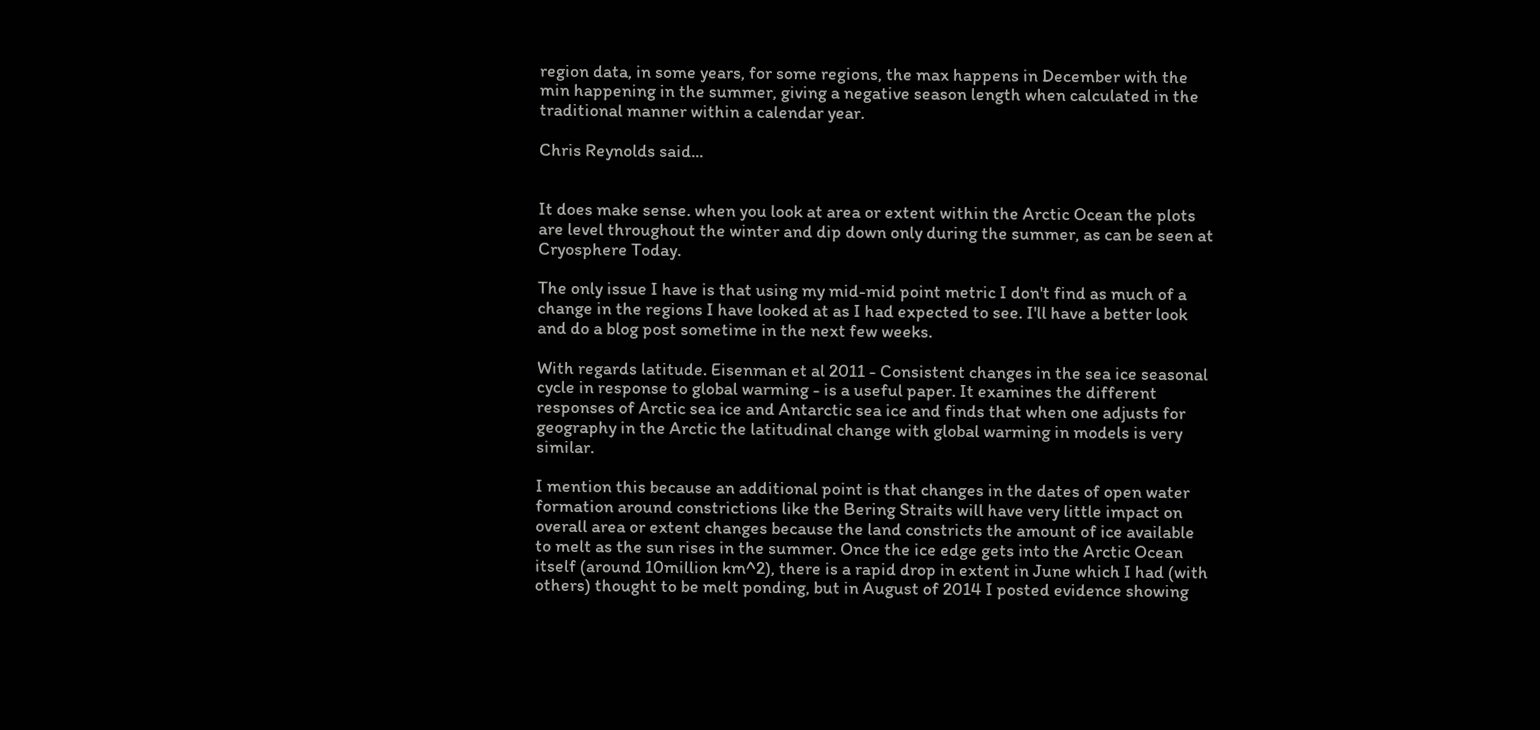region data, in some years, for some regions, the max happens in December with the min happening in the summer, giving a negative season length when calculated in the traditional manner within a calendar year.

Chris Reynolds said...


It does make sense. when you look at area or extent within the Arctic Ocean the plots are level throughout the winter and dip down only during the summer, as can be seen at Cryosphere Today.

The only issue I have is that using my mid-mid point metric I don't find as much of a change in the regions I have looked at as I had expected to see. I'll have a better look and do a blog post sometime in the next few weeks.

With regards latitude. Eisenman et al 2011 - Consistent changes in the sea ice seasonal cycle in response to global warming - is a useful paper. It examines the different responses of Arctic sea ice and Antarctic sea ice and finds that when one adjusts for geography in the Arctic the latitudinal change with global warming in models is very similar.

I mention this because an additional point is that changes in the dates of open water formation around constrictions like the Bering Straits will have very little impact on overall area or extent changes because the land constricts the amount of ice available to melt as the sun rises in the summer. Once the ice edge gets into the Arctic Ocean itself (around 10million km^2), there is a rapid drop in extent in June which I had (with others) thought to be melt ponding, but in August of 2014 I posted evidence showing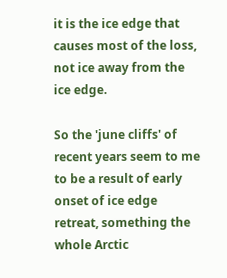it is the ice edge that causes most of the loss, not ice away from the ice edge.

So the 'june cliffs' of recent years seem to me to be a result of early onset of ice edge retreat, something the whole Arctic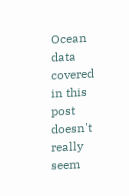Ocean data covered in this post doesn't really seem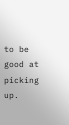to be good at picking up.